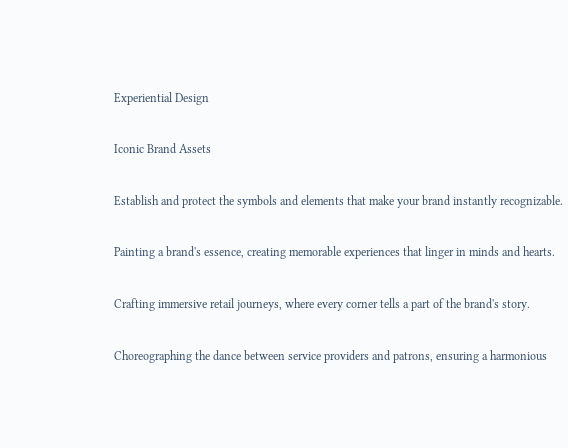Experiential Design

Iconic Brand Assets

Establish and protect the symbols and elements that make your brand instantly recognizable.

Painting a brand's essence, creating memorable experiences that linger in minds and hearts.

Crafting immersive retail journeys, where every corner tells a part of the brand's story.

Choreographing the dance between service providers and patrons, ensuring a harmonious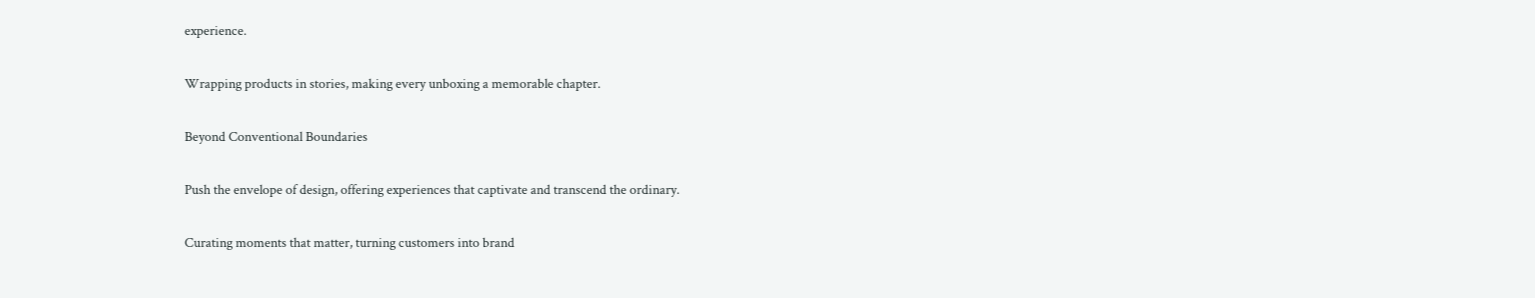experience.

Wrapping products in stories, making every unboxing a memorable chapter.

Beyond Conventional Boundaries

Push the envelope of design, offering experiences that captivate and transcend the ordinary.

Curating moments that matter, turning customers into brand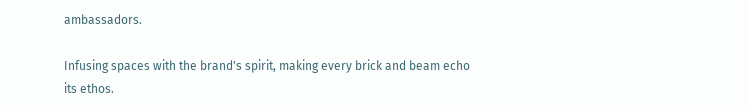ambassadors.

Infusing spaces with the brand's spirit, making every brick and beam echo its ethos.